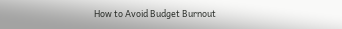How to Avoid Budget Burnout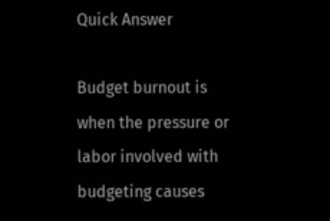Quick Answer

Budget burnout is when the pressure or labor involved with budgeting causes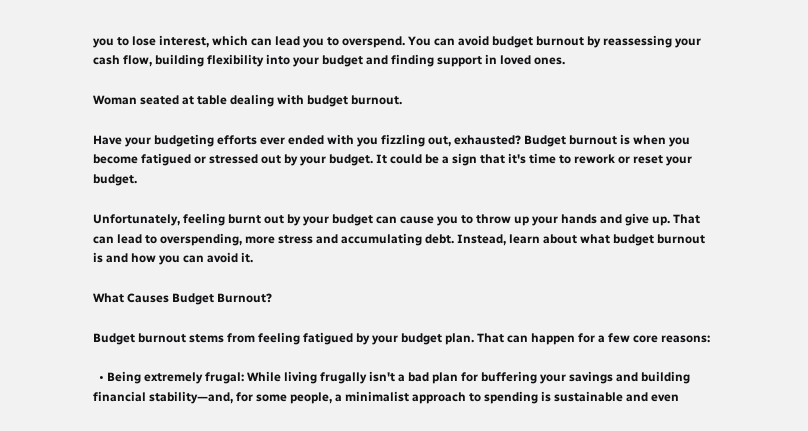you to lose interest, which can lead you to overspend. You can avoid budget burnout by reassessing your cash flow, building flexibility into your budget and finding support in loved ones.

Woman seated at table dealing with budget burnout.

Have your budgeting efforts ever ended with you fizzling out, exhausted? Budget burnout is when you become fatigued or stressed out by your budget. It could be a sign that it's time to rework or reset your budget.

Unfortunately, feeling burnt out by your budget can cause you to throw up your hands and give up. That can lead to overspending, more stress and accumulating debt. Instead, learn about what budget burnout is and how you can avoid it.

What Causes Budget Burnout?

Budget burnout stems from feeling fatigued by your budget plan. That can happen for a few core reasons:

  • Being extremely frugal: While living frugally isn't a bad plan for buffering your savings and building financial stability—and, for some people, a minimalist approach to spending is sustainable and even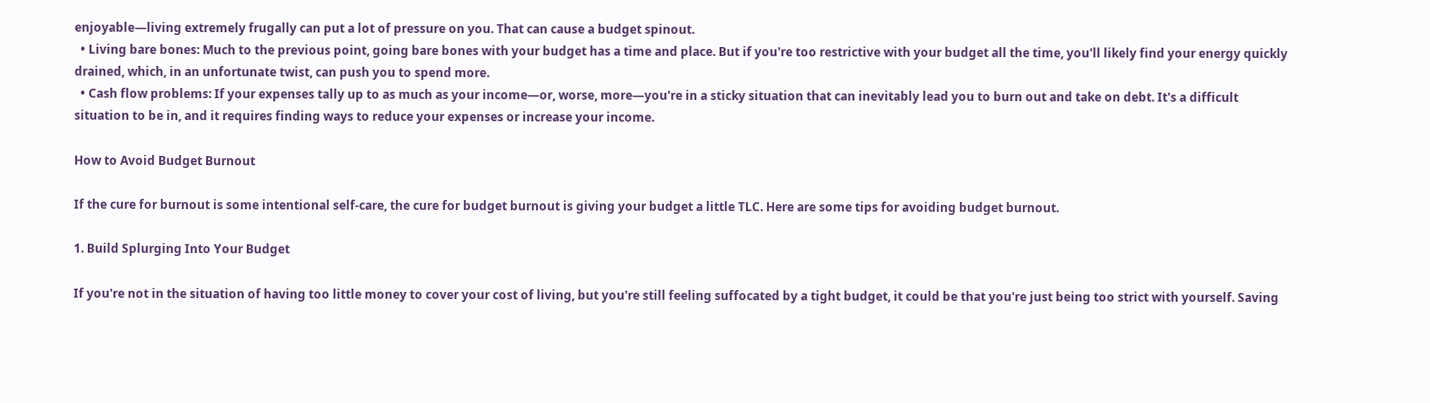enjoyable—living extremely frugally can put a lot of pressure on you. That can cause a budget spinout.
  • Living bare bones: Much to the previous point, going bare bones with your budget has a time and place. But if you're too restrictive with your budget all the time, you'll likely find your energy quickly drained, which, in an unfortunate twist, can push you to spend more.
  • Cash flow problems: If your expenses tally up to as much as your income—or, worse, more―you're in a sticky situation that can inevitably lead you to burn out and take on debt. It's a difficult situation to be in, and it requires finding ways to reduce your expenses or increase your income.

How to Avoid Budget Burnout

If the cure for burnout is some intentional self-care, the cure for budget burnout is giving your budget a little TLC. Here are some tips for avoiding budget burnout.

1. Build Splurging Into Your Budget

If you're not in the situation of having too little money to cover your cost of living, but you're still feeling suffocated by a tight budget, it could be that you're just being too strict with yourself. Saving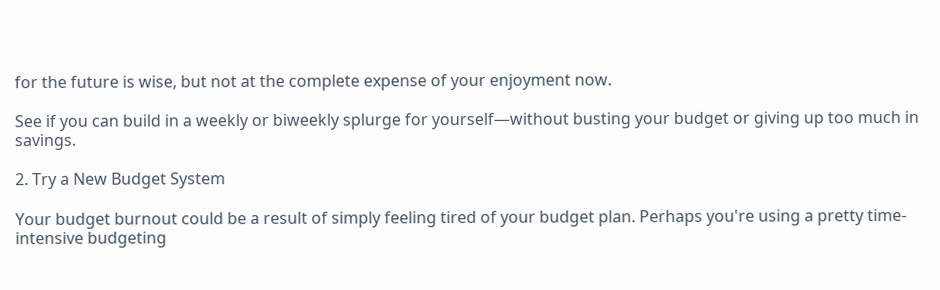for the future is wise, but not at the complete expense of your enjoyment now.

See if you can build in a weekly or biweekly splurge for yourself—without busting your budget or giving up too much in savings.

2. Try a New Budget System

Your budget burnout could be a result of simply feeling tired of your budget plan. Perhaps you're using a pretty time-intensive budgeting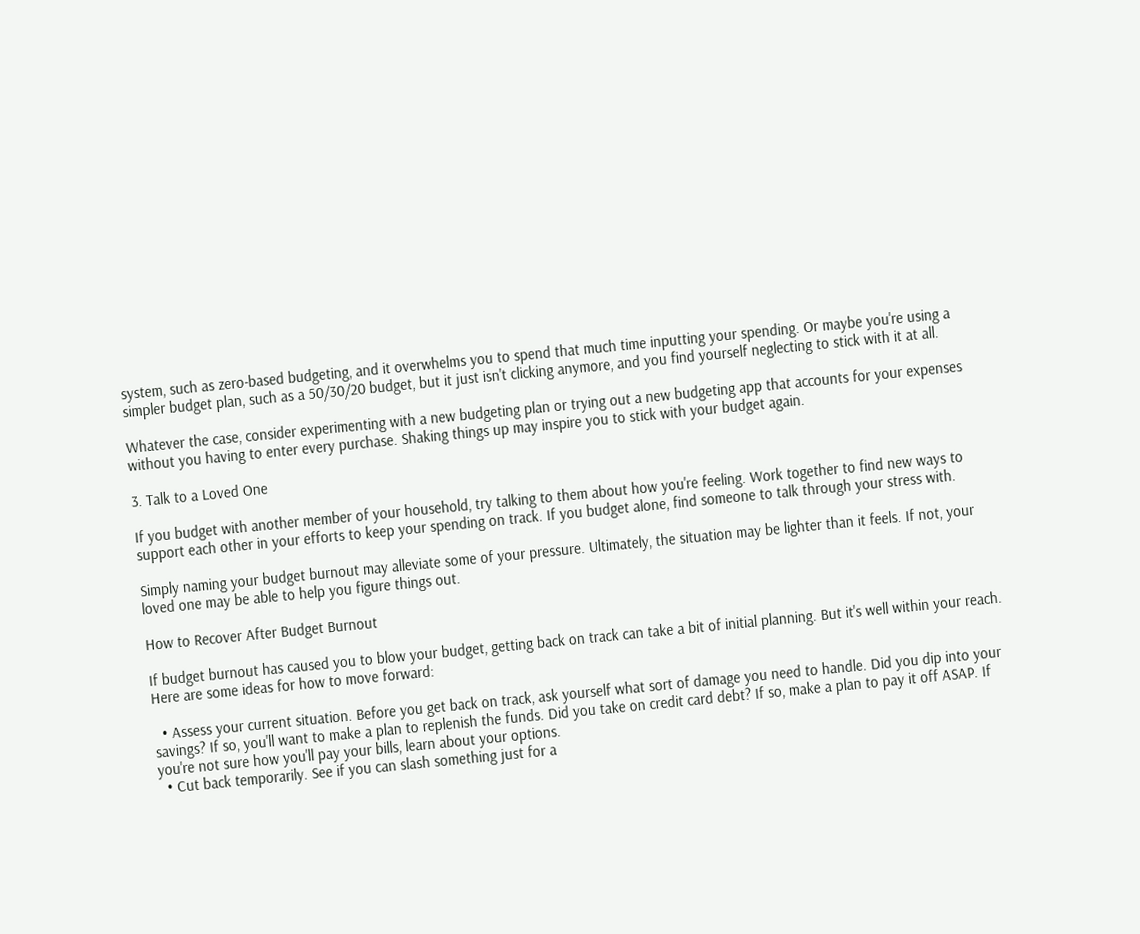system, such as zero-based budgeting, and it overwhelms you to spend that much time inputting your spending. Or maybe you're using a simpler budget plan, such as a 50/30/20 budget, but it just isn't clicking anymore, and you find yourself neglecting to stick with it at all.

Whatever the case, consider experimenting with a new budgeting plan or trying out a new budgeting app that accounts for your expenses without you having to enter every purchase. Shaking things up may inspire you to stick with your budget again.

3. Talk to a Loved One

If you budget with another member of your household, try talking to them about how you're feeling. Work together to find new ways to support each other in your efforts to keep your spending on track. If you budget alone, find someone to talk through your stress with.

Simply naming your budget burnout may alleviate some of your pressure. Ultimately, the situation may be lighter than it feels. If not, your loved one may be able to help you figure things out.

How to Recover After Budget Burnout

If budget burnout has caused you to blow your budget, getting back on track can take a bit of initial planning. But it's well within your reach. Here are some ideas for how to move forward:

  • Assess your current situation. Before you get back on track, ask yourself what sort of damage you need to handle. Did you dip into your savings? If so, you'll want to make a plan to replenish the funds. Did you take on credit card debt? If so, make a plan to pay it off ASAP. If you're not sure how you'll pay your bills, learn about your options.
  • Cut back temporarily. See if you can slash something just for a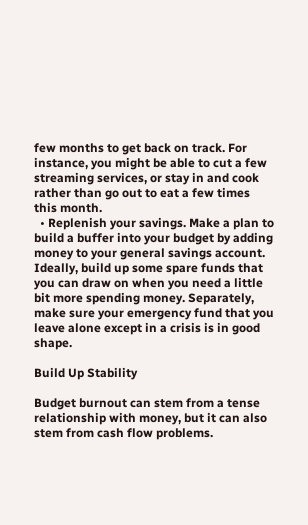few months to get back on track. For instance, you might be able to cut a few streaming services, or stay in and cook rather than go out to eat a few times this month.
  • Replenish your savings. Make a plan to build a buffer into your budget by adding money to your general savings account. Ideally, build up some spare funds that you can draw on when you need a little bit more spending money. Separately, make sure your emergency fund that you leave alone except in a crisis is in good shape.

Build Up Stability

Budget burnout can stem from a tense relationship with money, but it can also stem from cash flow problems.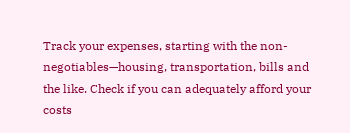Track your expenses, starting with the non-negotiables—housing, transportation, bills and the like. Check if you can adequately afford your costs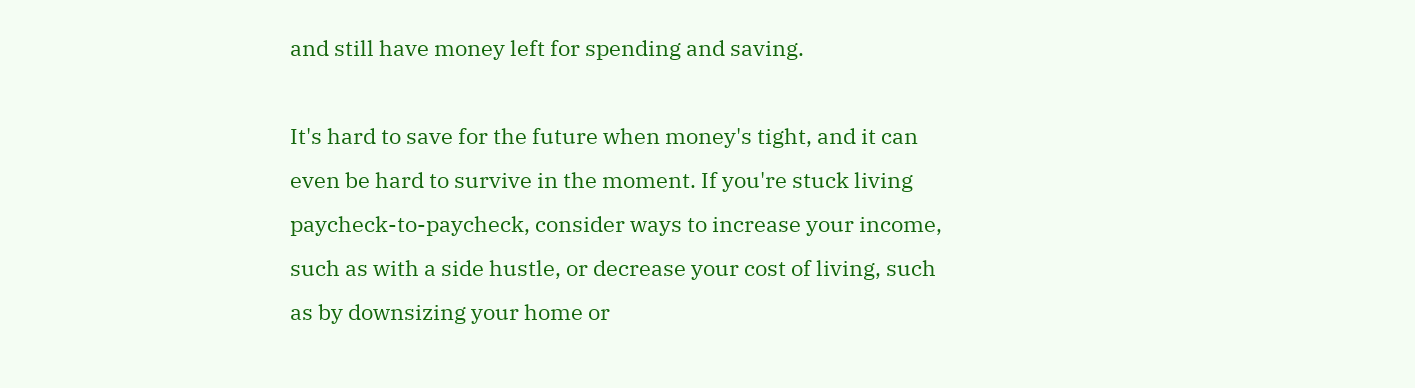and still have money left for spending and saving.

It's hard to save for the future when money's tight, and it can even be hard to survive in the moment. If you're stuck living paycheck-to-paycheck, consider ways to increase your income, such as with a side hustle, or decrease your cost of living, such as by downsizing your home or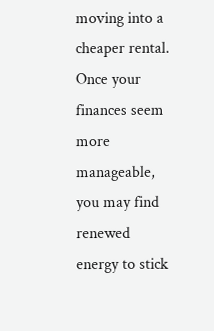moving into a cheaper rental. Once your finances seem more manageable, you may find renewed energy to stick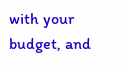with your budget, and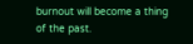burnout will become a thing of the past.